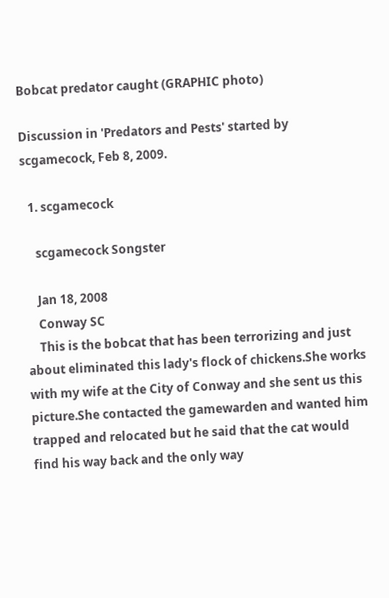Bobcat predator caught (GRAPHIC photo)

Discussion in 'Predators and Pests' started by scgamecock, Feb 8, 2009.

  1. scgamecock

    scgamecock Songster

    Jan 18, 2008
    Conway SC
    This is the bobcat that has been terrorizing and just about eliminated this lady's flock of chickens.She works with my wife at the City of Conway and she sent us this picture.She contacted the gamewarden and wanted him trapped and relocated but he said that the cat would find his way back and the only way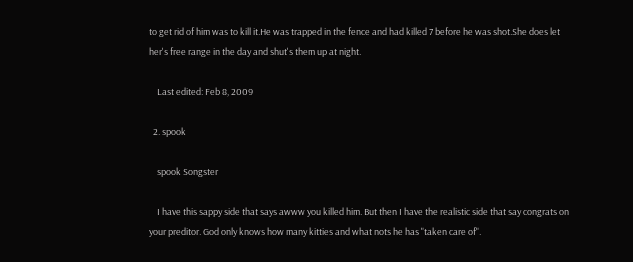to get rid of him was to kill it.He was trapped in the fence and had killed 7 before he was shot.She does let her's free range in the day and shut's them up at night.

    Last edited: Feb 8, 2009

  2. spook

    spook Songster

    I have this sappy side that says awww you killed him. But then I have the realistic side that say congrats on your preditor. God only knows how many kitties and what nots he has "taken care of".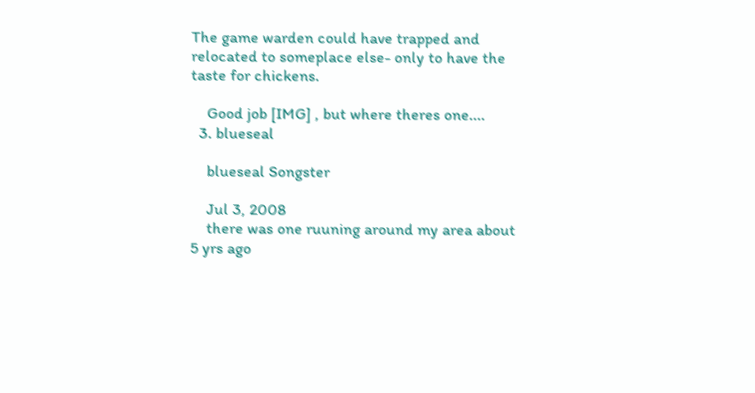The game warden could have trapped and relocated to someplace else- only to have the taste for chickens.

    Good job [IMG] , but where theres one....
  3. blueseal

    blueseal Songster

    Jul 3, 2008
    there was one ruuning around my area about 5 yrs ago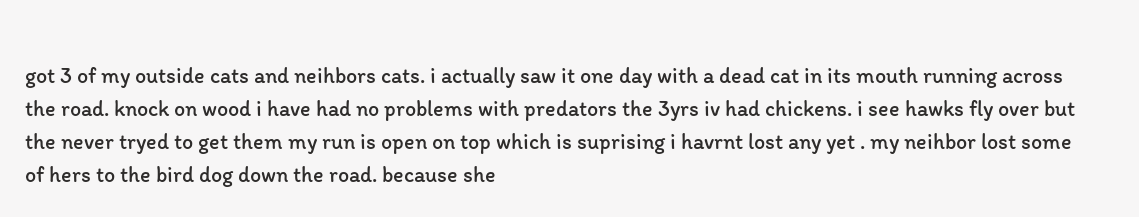got 3 of my outside cats and neihbors cats. i actually saw it one day with a dead cat in its mouth running across the road. knock on wood i have had no problems with predators the 3yrs iv had chickens. i see hawks fly over but the never tryed to get them my run is open on top which is suprising i havrnt lost any yet . my neihbor lost some of hers to the bird dog down the road. because she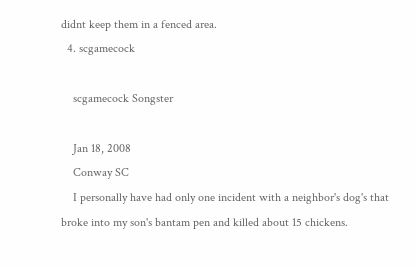didnt keep them in a fenced area.
  4. scgamecock

    scgamecock Songster

    Jan 18, 2008
    Conway SC
    I personally have had only one incident with a neighbor's dog's that broke into my son's bantam pen and killed about 15 chickens.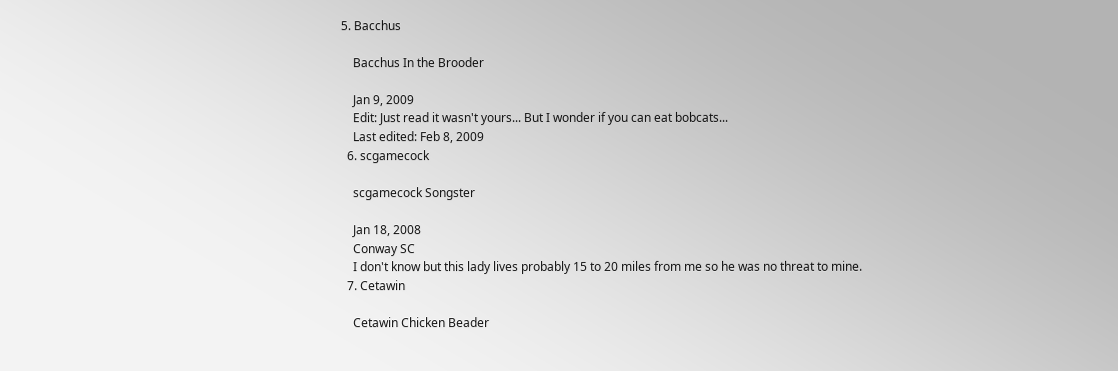5. Bacchus

    Bacchus In the Brooder

    Jan 9, 2009
    Edit: Just read it wasn't yours... But I wonder if you can eat bobcats...
    Last edited: Feb 8, 2009
  6. scgamecock

    scgamecock Songster

    Jan 18, 2008
    Conway SC
    I don't know but this lady lives probably 15 to 20 miles from me so he was no threat to mine.
  7. Cetawin

    Cetawin Chicken Beader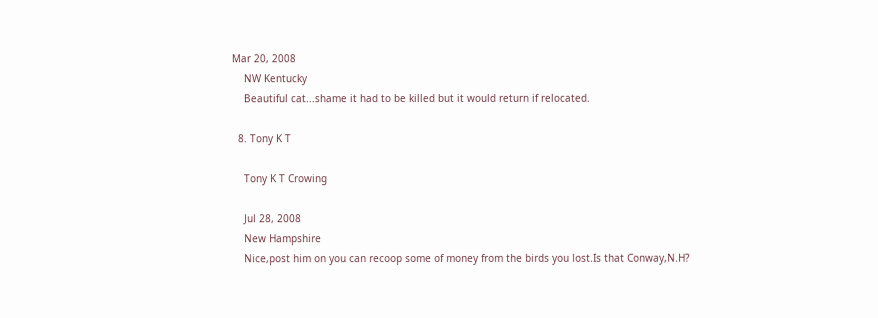Mar 20, 2008
    NW Kentucky
    Beautiful cat...shame it had to be killed but it would return if relocated.

  8. Tony K T

    Tony K T Crowing

    Jul 28, 2008
    New Hampshire
    Nice,post him on you can recoop some of money from the birds you lost.Is that Conway,N.H?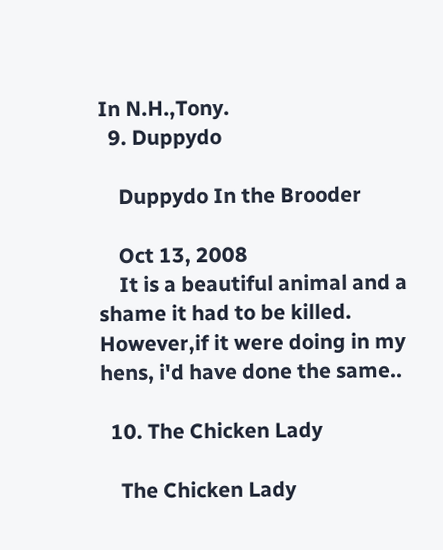In N.H.,Tony.
  9. Duppydo

    Duppydo In the Brooder

    Oct 13, 2008
    It is a beautiful animal and a shame it had to be killed. However,if it were doing in my hens, i'd have done the same..

  10. The Chicken Lady

    The Chicken Lady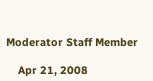Moderator Staff Member

    Apr 21, 2008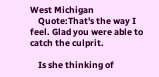West Michigan
    Quote:That's the way I feel. Glad you were able to catch the culprit.

    Is she thinking of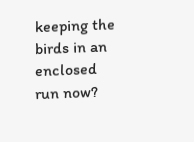keeping the birds in an enclosed run now?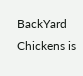BackYard Chickens is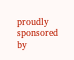proudly sponsored by